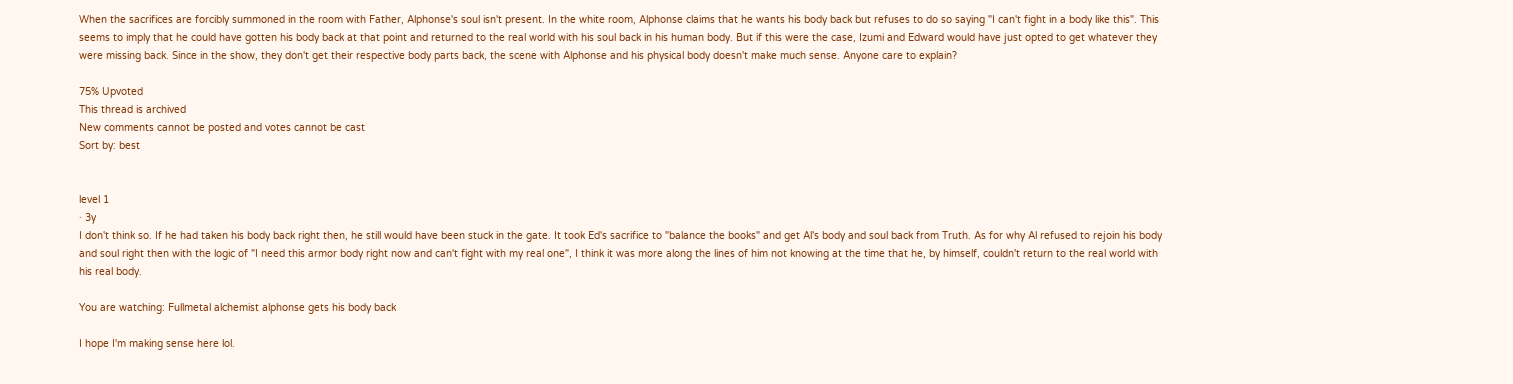When the sacrifices are forcibly summoned in the room with Father, Alphonse's soul isn't present. In the white room, Alphonse claims that he wants his body back but refuses to do so saying "I can't fight in a body like this". This seems to imply that he could have gotten his body back at that point and returned to the real world with his soul back in his human body. But if this were the case, Izumi and Edward would have just opted to get whatever they were missing back. Since in the show, they don't get their respective body parts back, the scene with Alphonse and his physical body doesn't make much sense. Anyone care to explain?

75% Upvoted
This thread is archived
New comments cannot be posted and votes cannot be cast
Sort by: best


level 1
· 3y
I don't think so. If he had taken his body back right then, he still would have been stuck in the gate. It took Ed's sacrifice to "balance the books" and get Al's body and soul back from Truth. As for why Al refused to rejoin his body and soul right then with the logic of "I need this armor body right now and can't fight with my real one", I think it was more along the lines of him not knowing at the time that he, by himself, couldn't return to the real world with his real body.

You are watching: Fullmetal alchemist alphonse gets his body back

I hope I'm making sense here lol.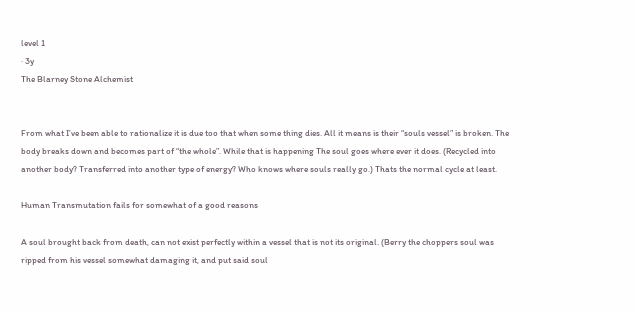level 1
· 3y
The Blarney Stone Alchemist


From what I’ve been able to rationalize it is due too that when some thing dies. All it means is their “souls vessel” is broken. The body breaks down and becomes part of “the whole”. While that is happening The soul goes where ever it does. (Recycled into another body? Transferred into another type of energy? Who knows where souls really go.) Thats the normal cycle at least.

Human Transmutation fails for somewhat of a good reasons

A soul brought back from death, can not exist perfectly within a vessel that is not its original. (Berry the choppers soul was ripped from his vessel somewhat damaging it, and put said soul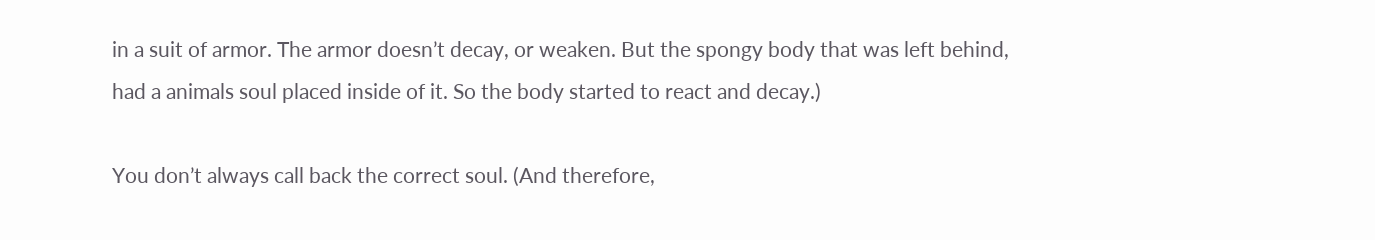in a suit of armor. The armor doesn’t decay, or weaken. But the spongy body that was left behind, had a animals soul placed inside of it. So the body started to react and decay.)

You don’t always call back the correct soul. (And therefore,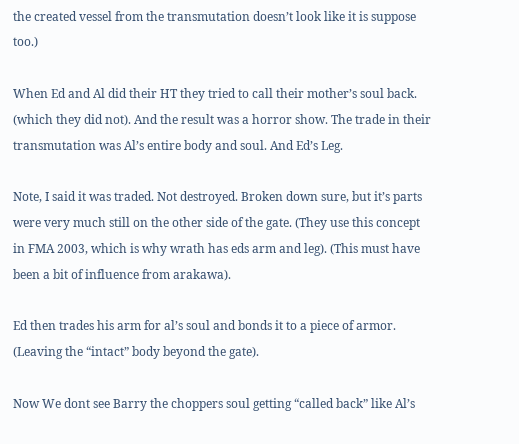the created vessel from the transmutation doesn’t look like it is suppose too.)

When Ed and Al did their HT they tried to call their mother’s soul back. (which they did not). And the result was a horror show. The trade in their transmutation was Al’s entire body and soul. And Ed’s Leg.

Note, I said it was traded. Not destroyed. Broken down sure, but it’s parts were very much still on the other side of the gate. (They use this concept in FMA 2003, which is why wrath has eds arm and leg). (This must have been a bit of influence from arakawa).

Ed then trades his arm for al’s soul and bonds it to a piece of armor. (Leaving the “intact” body beyond the gate).

Now We dont see Barry the choppers soul getting “called back” like Al’s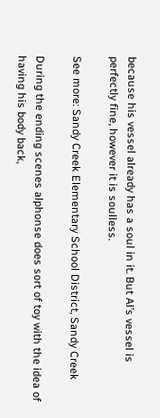because his vessel already has a soul in it. But Al’s vessel is perfectly fine, however it is soulless.

See more: Sandy Creek Elementary School District, Sandy Creek

During the ending scenes alphonse does sort of toy with the idea of having his body back,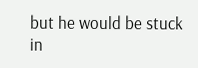but he would be stuck in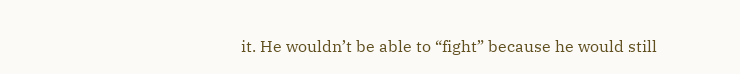it. He wouldn’t be able to “fight” because he would still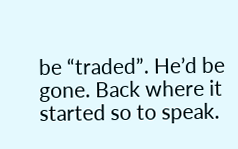be “traded”. He’d be gone. Back where it started so to speak.